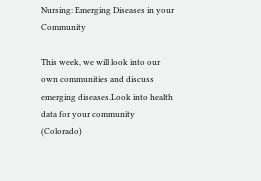Nursing: Emerging Diseases in your Community

This week, we will look into our own communities and discuss emerging diseases.Look into health data for your community (Colorado)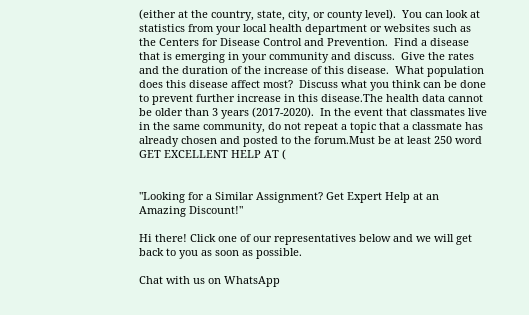(either at the country, state, city, or county level).  You can look at statistics from your local health department or websites such as the Centers for Disease Control and Prevention.  Find a disease that is emerging in your community and discuss.  Give the rates and the duration of the increase of this disease.  What population does this disease affect most?  Discuss what you think can be done to prevent further increase in this disease.The health data cannot be older than 3 years (2017-2020).  In the event that classmates live in the same community, do not repeat a topic that a classmate has already chosen and posted to the forum.Must be at least 250 word GET EXCELLENT HELP AT (


"Looking for a Similar Assignment? Get Expert Help at an Amazing Discount!"

Hi there! Click one of our representatives below and we will get back to you as soon as possible.

Chat with us on WhatsApp